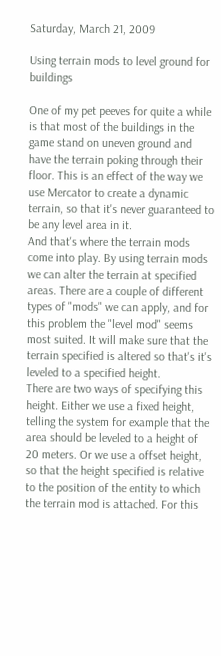Saturday, March 21, 2009

Using terrain mods to level ground for buildings

One of my pet peeves for quite a while is that most of the buildings in the game stand on uneven ground and have the terrain poking through their floor. This is an effect of the way we use Mercator to create a dynamic terrain, so that it's never guaranteed to be any level area in it.
And that's where the terrain mods come into play. By using terrain mods we can alter the terrain at specified areas. There are a couple of different types of "mods" we can apply, and for this problem the "level mod" seems most suited. It will make sure that the terrain specified is altered so that's it's leveled to a specified height.
There are two ways of specifying this height. Either we use a fixed height, telling the system for example that the area should be leveled to a height of 20 meters. Or we use a offset height, so that the height specified is relative to the position of the entity to which the terrain mod is attached. For this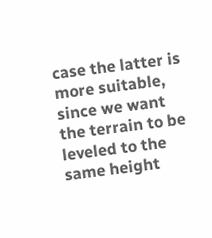case the latter is more suitable, since we want the terrain to be leveled to the same height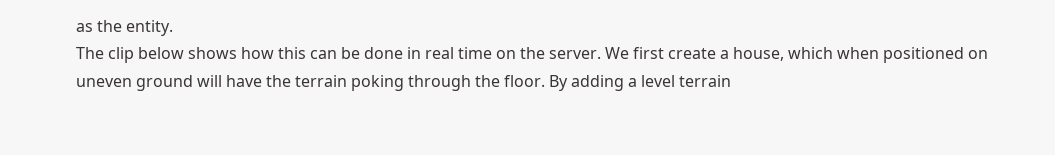as the entity.
The clip below shows how this can be done in real time on the server. We first create a house, which when positioned on uneven ground will have the terrain poking through the floor. By adding a level terrain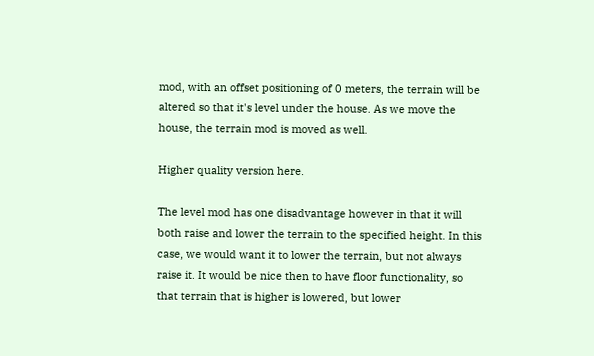mod, with an offset positioning of 0 meters, the terrain will be altered so that it's level under the house. As we move the house, the terrain mod is moved as well.

Higher quality version here.

The level mod has one disadvantage however in that it will both raise and lower the terrain to the specified height. In this case, we would want it to lower the terrain, but not always raise it. It would be nice then to have floor functionality, so that terrain that is higher is lowered, but lower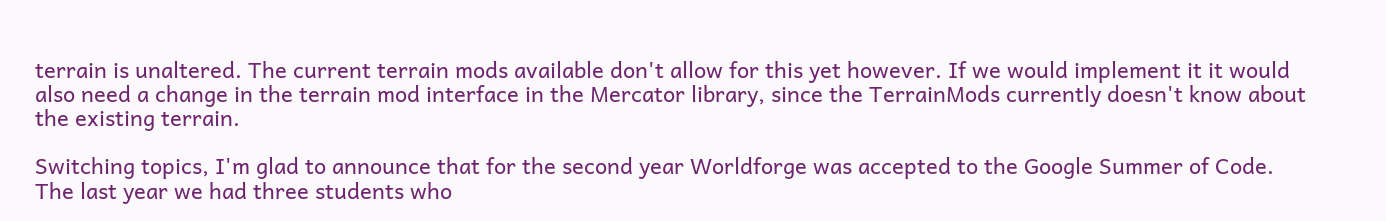terrain is unaltered. The current terrain mods available don't allow for this yet however. If we would implement it it would also need a change in the terrain mod interface in the Mercator library, since the TerrainMods currently doesn't know about the existing terrain.

Switching topics, I'm glad to announce that for the second year Worldforge was accepted to the Google Summer of Code. The last year we had three students who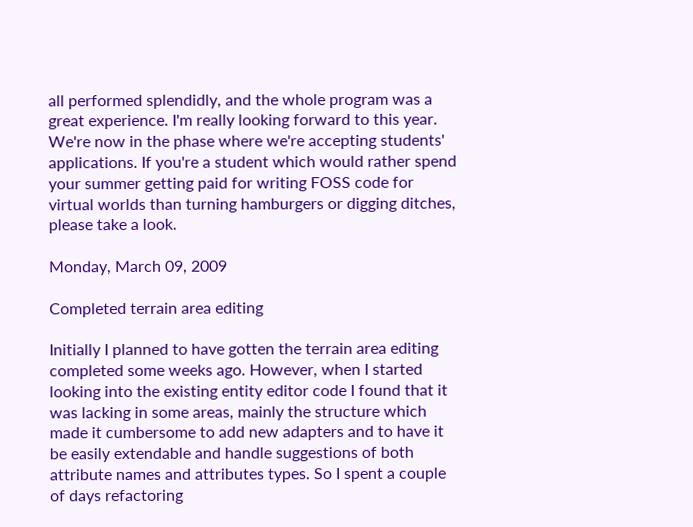all performed splendidly, and the whole program was a great experience. I'm really looking forward to this year. We're now in the phase where we're accepting students' applications. If you're a student which would rather spend your summer getting paid for writing FOSS code for virtual worlds than turning hamburgers or digging ditches, please take a look.

Monday, March 09, 2009

Completed terrain area editing

Initially I planned to have gotten the terrain area editing completed some weeks ago. However, when I started looking into the existing entity editor code I found that it was lacking in some areas, mainly the structure which made it cumbersome to add new adapters and to have it be easily extendable and handle suggestions of both attribute names and attributes types. So I spent a couple of days refactoring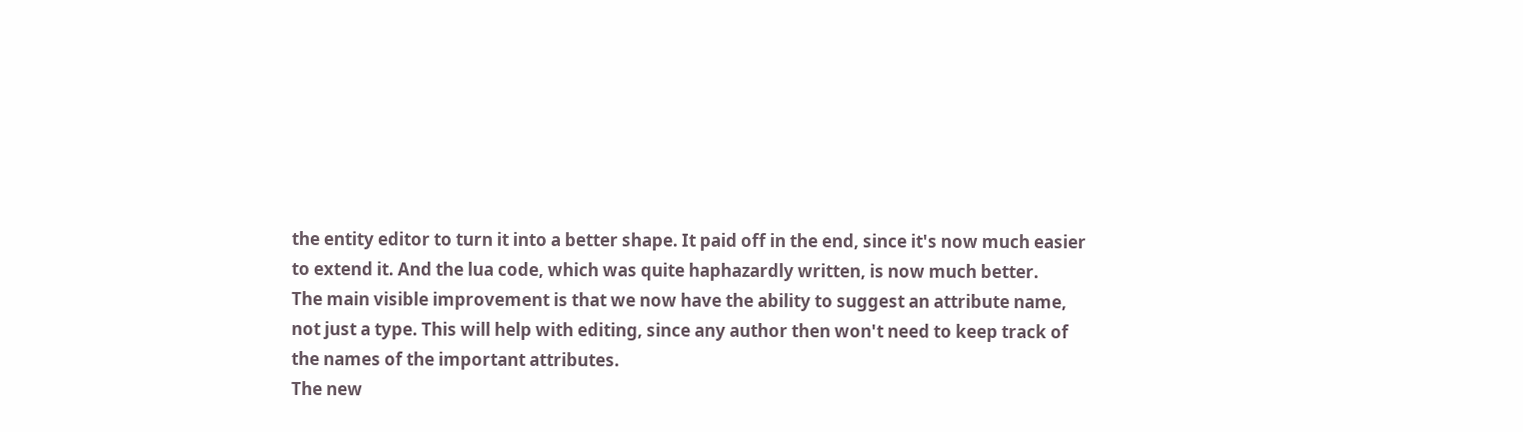the entity editor to turn it into a better shape. It paid off in the end, since it's now much easier to extend it. And the lua code, which was quite haphazardly written, is now much better.
The main visible improvement is that we now have the ability to suggest an attribute name, not just a type. This will help with editing, since any author then won't need to keep track of the names of the important attributes.
The new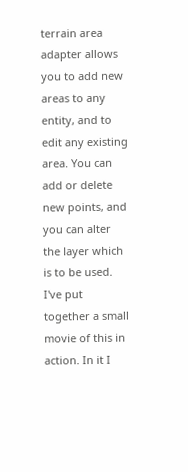terrain area adapter allows you to add new areas to any entity, and to edit any existing area. You can add or delete new points, and you can alter the layer which is to be used.
I've put together a small movie of this in action. In it I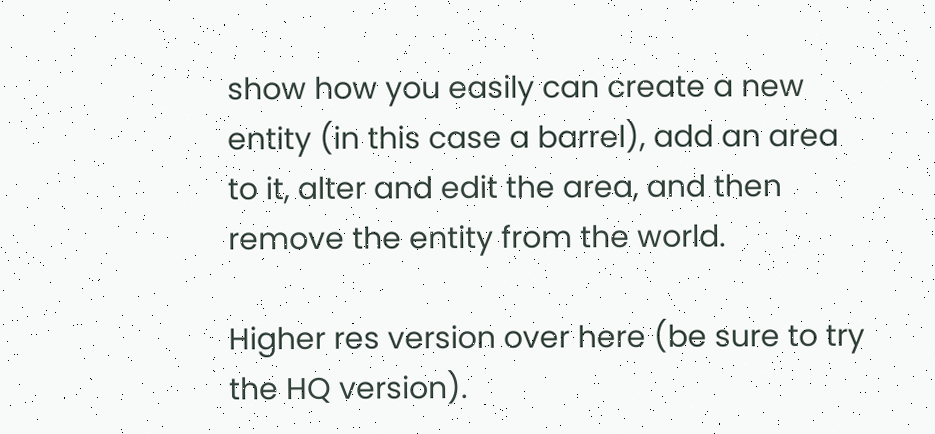show how you easily can create a new entity (in this case a barrel), add an area to it, alter and edit the area, and then remove the entity from the world.

Higher res version over here (be sure to try the HQ version).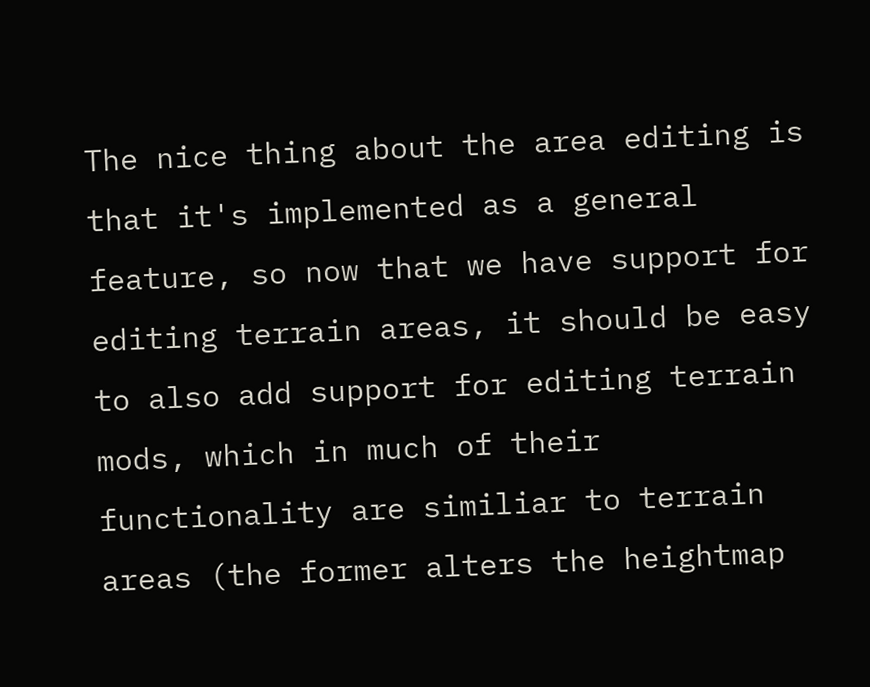The nice thing about the area editing is that it's implemented as a general feature, so now that we have support for editing terrain areas, it should be easy to also add support for editing terrain mods, which in much of their functionality are similiar to terrain areas (the former alters the heightmap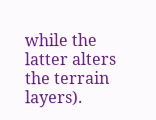while the latter alters the terrain layers).